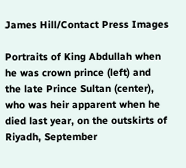James Hill/Contact Press Images

Portraits of King Abdullah when he was crown prince (left) and the late Prince Sultan (center), who was heir apparent when he died last year, on the outskirts of Riyadh, September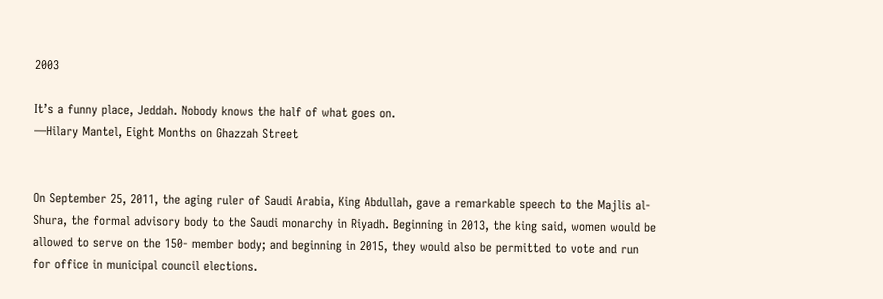2003

It’s a funny place, Jeddah. Nobody knows the half of what goes on.
—Hilary Mantel, Eight Months on Ghazzah Street


On September 25, 2011, the aging ruler of Saudi Arabia, King Abdullah, gave a remarkable speech to the Majlis al-Shura, the formal advisory body to the Saudi monarchy in Riyadh. Beginning in 2013, the king said, women would be allowed to serve on the 150- member body; and beginning in 2015, they would also be permitted to vote and run for office in municipal council elections.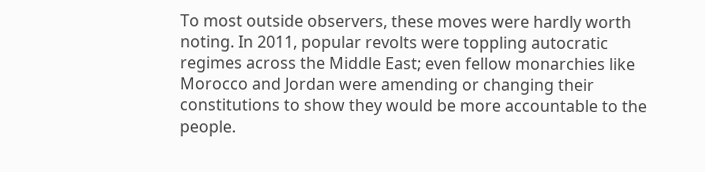To most outside observers, these moves were hardly worth noting. In 2011, popular revolts were toppling autocratic regimes across the Middle East; even fellow monarchies like Morocco and Jordan were amending or changing their constitutions to show they would be more accountable to the people.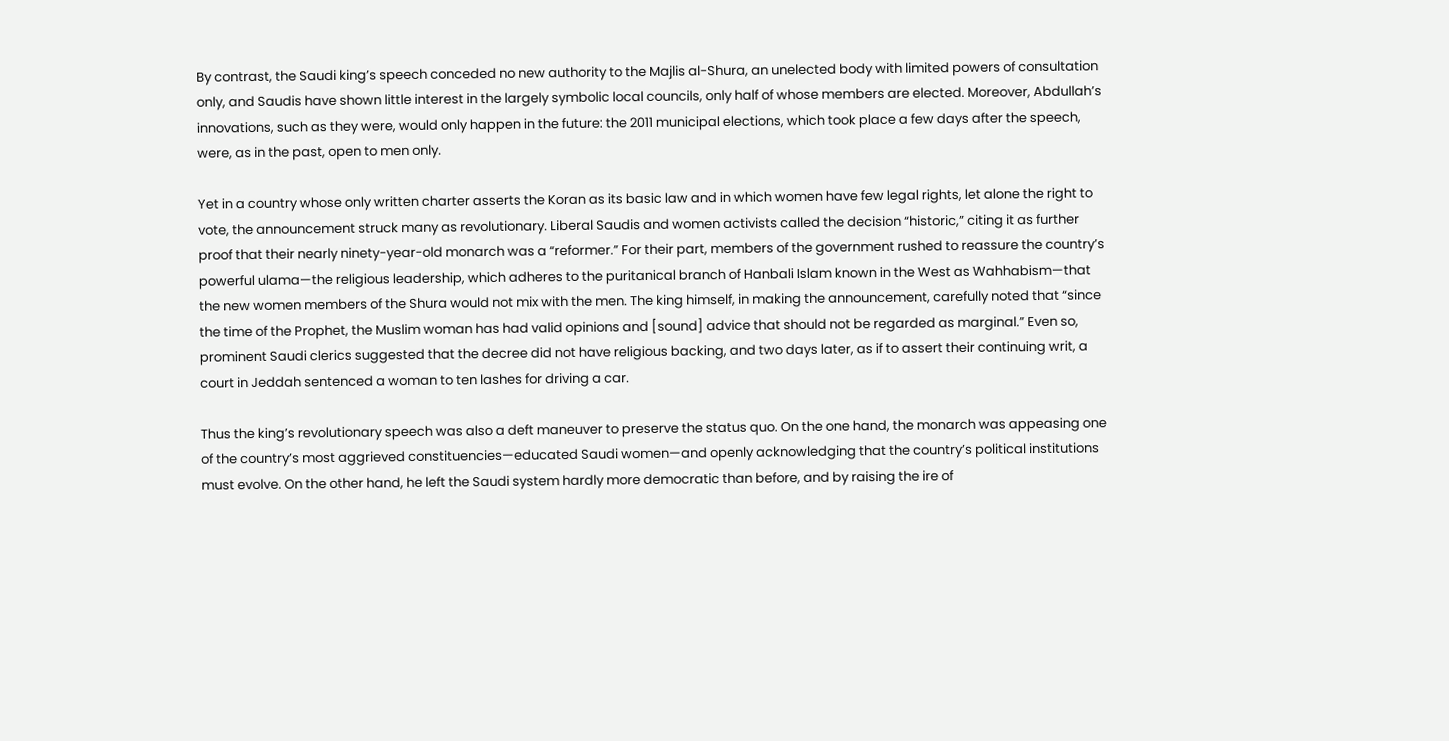By contrast, the Saudi king’s speech conceded no new authority to the Majlis al-Shura, an unelected body with limited powers of consultation only, and Saudis have shown little interest in the largely symbolic local councils, only half of whose members are elected. Moreover, Abdullah’s innovations, such as they were, would only happen in the future: the 2011 municipal elections, which took place a few days after the speech, were, as in the past, open to men only.

Yet in a country whose only written charter asserts the Koran as its basic law and in which women have few legal rights, let alone the right to vote, the announcement struck many as revolutionary. Liberal Saudis and women activists called the decision “historic,” citing it as further proof that their nearly ninety-year-old monarch was a “reformer.” For their part, members of the government rushed to reassure the country’s powerful ulama—the religious leadership, which adheres to the puritanical branch of Hanbali Islam known in the West as Wahhabism—that the new women members of the Shura would not mix with the men. The king himself, in making the announcement, carefully noted that “since the time of the Prophet, the Muslim woman has had valid opinions and [sound] advice that should not be regarded as marginal.” Even so, prominent Saudi clerics suggested that the decree did not have religious backing, and two days later, as if to assert their continuing writ, a court in Jeddah sentenced a woman to ten lashes for driving a car.

Thus the king’s revolutionary speech was also a deft maneuver to preserve the status quo. On the one hand, the monarch was appeasing one of the country’s most aggrieved constituencies—educated Saudi women—and openly acknowledging that the country’s political institutions must evolve. On the other hand, he left the Saudi system hardly more democratic than before, and by raising the ire of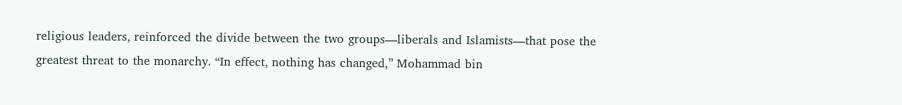religious leaders, reinforced the divide between the two groups—liberals and Islamists—that pose the greatest threat to the monarchy. “In effect, nothing has changed,” Mohammad bin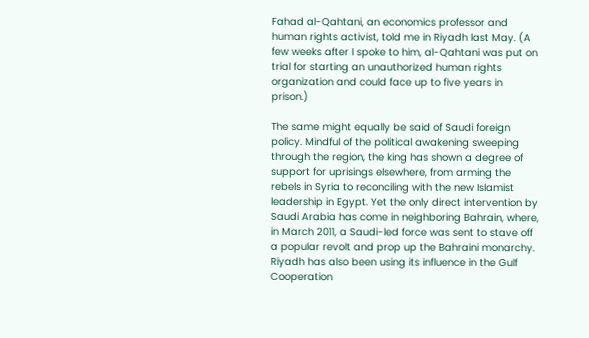Fahad al-Qahtani, an economics professor and human rights activist, told me in Riyadh last May. (A few weeks after I spoke to him, al-Qahtani was put on trial for starting an unauthorized human rights organization and could face up to five years in prison.)

The same might equally be said of Saudi foreign policy. Mindful of the political awakening sweeping through the region, the king has shown a degree of support for uprisings elsewhere, from arming the rebels in Syria to reconciling with the new Islamist leadership in Egypt. Yet the only direct intervention by Saudi Arabia has come in neighboring Bahrain, where, in March 2011, a Saudi-led force was sent to stave off a popular revolt and prop up the Bahraini monarchy. Riyadh has also been using its influence in the Gulf Cooperation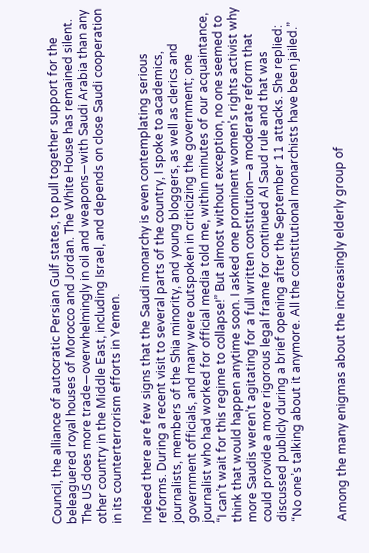Council, the alliance of autocratic Persian Gulf states, to pull together support for the beleaguered royal houses of Morocco and Jordan. The White House has remained silent. The US does more trade—overwhelmingly in oil and weapons—with Saudi Arabia than any other country in the Middle East, including Israel, and depends on close Saudi cooperation in its counterterrorism efforts in Yemen.

Indeed there are few signs that the Saudi monarchy is even contemplating serious reforms. During a recent visit to several parts of the country, I spoke to academics, journalists, members of the Shia minority, and young bloggers, as well as clerics and government officials, and many were outspoken in criticizing the government; one journalist who had worked for official media told me, within minutes of our acquaintance, “I can’t wait for this regime to collapse!” But almost without exception, no one seemed to think that would happen anytime soon. I asked one prominent women’s rights activist why more Saudis weren’t agitating for a full written constitution—a moderate reform that could provide a more rigorous legal frame for continued Al Saud rule and that was discussed publicly during a brief opening after the September 11 attacks. She replied: “No one’s talking about it anymore. All the constitutional monarchists have been jailed.”


Among the many enigmas about the increasingly elderly group of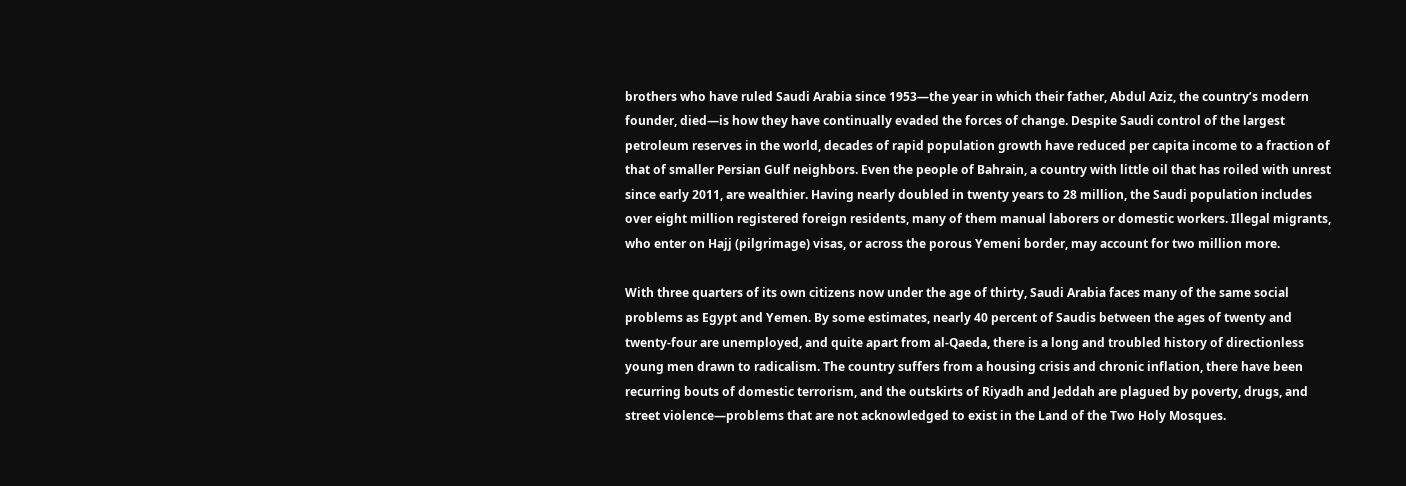brothers who have ruled Saudi Arabia since 1953—the year in which their father, Abdul Aziz, the country’s modern founder, died—is how they have continually evaded the forces of change. Despite Saudi control of the largest petroleum reserves in the world, decades of rapid population growth have reduced per capita income to a fraction of that of smaller Persian Gulf neighbors. Even the people of Bahrain, a country with little oil that has roiled with unrest since early 2011, are wealthier. Having nearly doubled in twenty years to 28 million, the Saudi population includes over eight million registered foreign residents, many of them manual laborers or domestic workers. Illegal migrants, who enter on Hajj (pilgrimage) visas, or across the porous Yemeni border, may account for two million more.

With three quarters of its own citizens now under the age of thirty, Saudi Arabia faces many of the same social problems as Egypt and Yemen. By some estimates, nearly 40 percent of Saudis between the ages of twenty and twenty-four are unemployed, and quite apart from al-Qaeda, there is a long and troubled history of directionless young men drawn to radicalism. The country suffers from a housing crisis and chronic inflation, there have been recurring bouts of domestic terrorism, and the outskirts of Riyadh and Jeddah are plagued by poverty, drugs, and street violence—problems that are not acknowledged to exist in the Land of the Two Holy Mosques.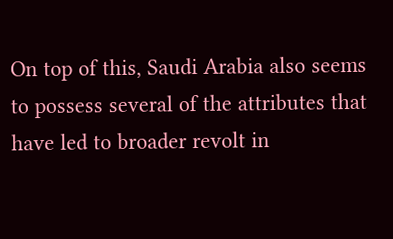On top of this, Saudi Arabia also seems to possess several of the attributes that have led to broader revolt in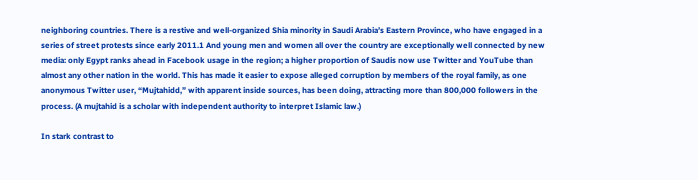neighboring countries. There is a restive and well-organized Shia minority in Saudi Arabia’s Eastern Province, who have engaged in a series of street protests since early 2011.1 And young men and women all over the country are exceptionally well connected by new media: only Egypt ranks ahead in Facebook usage in the region; a higher proportion of Saudis now use Twitter and YouTube than almost any other nation in the world. This has made it easier to expose alleged corruption by members of the royal family, as one anonymous Twitter user, “Mujtahidd,” with apparent inside sources, has been doing, attracting more than 800,000 followers in the process. (A mujtahid is a scholar with independent authority to interpret Islamic law.)

In stark contrast to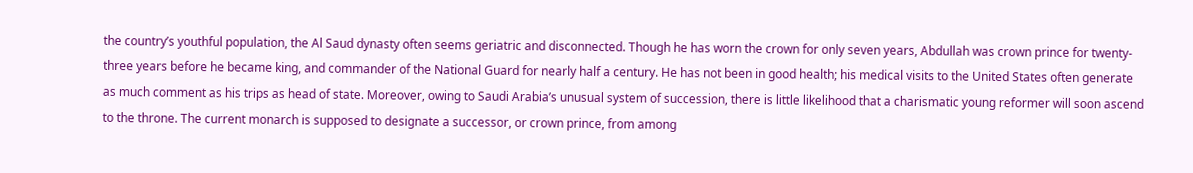the country’s youthful population, the Al Saud dynasty often seems geriatric and disconnected. Though he has worn the crown for only seven years, Abdullah was crown prince for twenty-three years before he became king, and commander of the National Guard for nearly half a century. He has not been in good health; his medical visits to the United States often generate as much comment as his trips as head of state. Moreover, owing to Saudi Arabia’s unusual system of succession, there is little likelihood that a charismatic young reformer will soon ascend to the throne. The current monarch is supposed to designate a successor, or crown prince, from among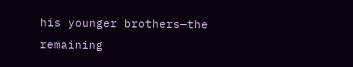his younger brothers—the remaining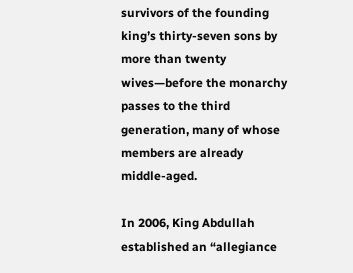survivors of the founding king’s thirty-seven sons by more than twenty wives—before the monarchy passes to the third generation, many of whose members are already middle-aged.

In 2006, King Abdullah established an “allegiance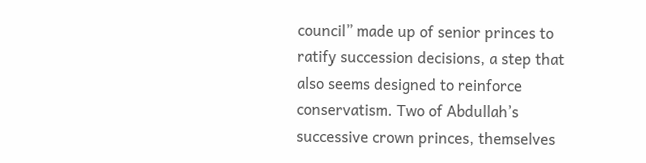council” made up of senior princes to ratify succession decisions, a step that also seems designed to reinforce conservatism. Two of Abdullah’s successive crown princes, themselves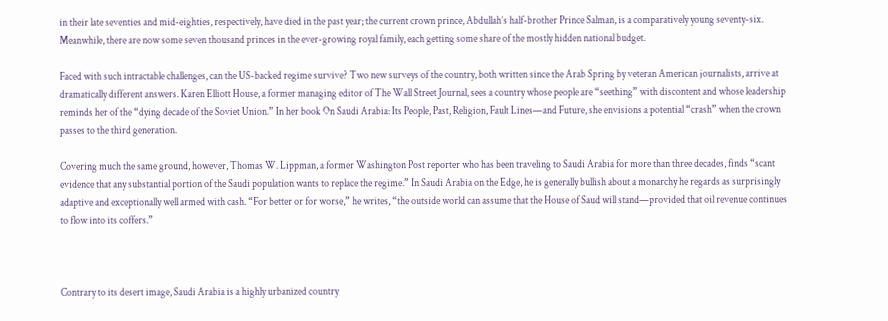in their late seventies and mid-eighties, respectively, have died in the past year; the current crown prince, Abdullah’s half-brother Prince Salman, is a comparatively young seventy-six. Meanwhile, there are now some seven thousand princes in the ever-growing royal family, each getting some share of the mostly hidden national budget.

Faced with such intractable challenges, can the US-backed regime survive? Two new surveys of the country, both written since the Arab Spring by veteran American journalists, arrive at dramatically different answers. Karen Elliott House, a former managing editor of The Wall Street Journal, sees a country whose people are “seething” with discontent and whose leadership reminds her of the “dying decade of the Soviet Union.” In her book On Saudi Arabia: Its People, Past, Religion, Fault Lines—and Future, she envisions a potential “crash” when the crown passes to the third generation.

Covering much the same ground, however, Thomas W. Lippman, a former Washington Post reporter who has been traveling to Saudi Arabia for more than three decades, finds “scant evidence that any substantial portion of the Saudi population wants to replace the regime.” In Saudi Arabia on the Edge, he is generally bullish about a monarchy he regards as surprisingly adaptive and exceptionally well armed with cash. “For better or for worse,” he writes, “the outside world can assume that the House of Saud will stand—provided that oil revenue continues to flow into its coffers.”



Contrary to its desert image, Saudi Arabia is a highly urbanized country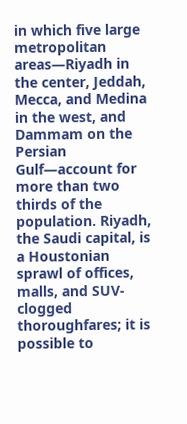in which five large metropolitan areas—Riyadh in the center, Jeddah, Mecca, and Medina in the west, and Dammam on the Persian Gulf—account for more than two thirds of the population. Riyadh, the Saudi capital, is a Houstonian sprawl of offices, malls, and SUV-clogged thoroughfares; it is possible to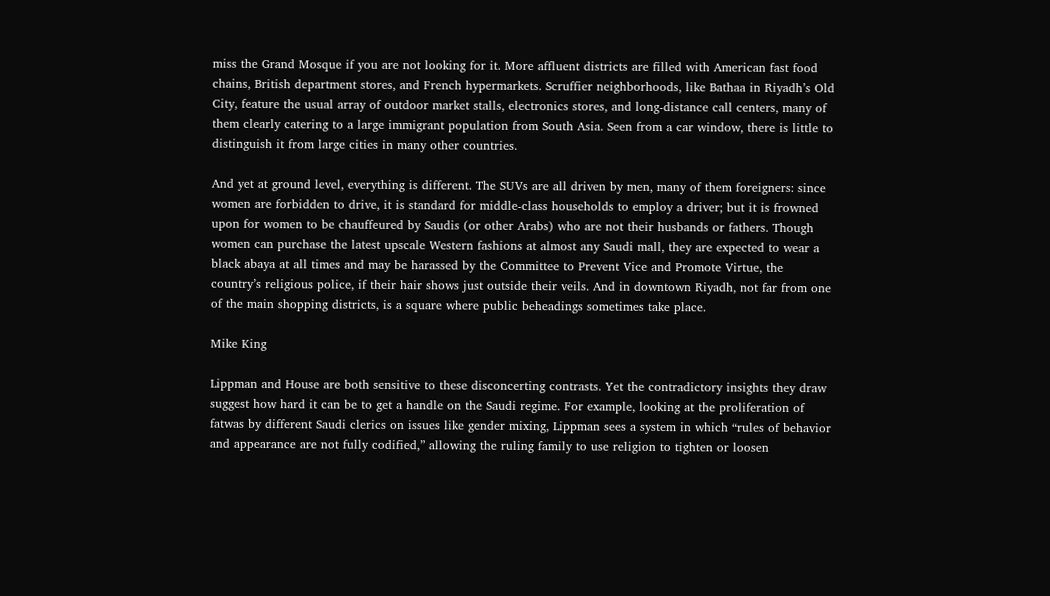miss the Grand Mosque if you are not looking for it. More affluent districts are filled with American fast food chains, British department stores, and French hypermarkets. Scruffier neighborhoods, like Bathaa in Riyadh’s Old City, feature the usual array of outdoor market stalls, electronics stores, and long-distance call centers, many of them clearly catering to a large immigrant population from South Asia. Seen from a car window, there is little to distinguish it from large cities in many other countries.

And yet at ground level, everything is different. The SUVs are all driven by men, many of them foreigners: since women are forbidden to drive, it is standard for middle-class households to employ a driver; but it is frowned upon for women to be chauffeured by Saudis (or other Arabs) who are not their husbands or fathers. Though women can purchase the latest upscale Western fashions at almost any Saudi mall, they are expected to wear a black abaya at all times and may be harassed by the Committee to Prevent Vice and Promote Virtue, the country’s religious police, if their hair shows just outside their veils. And in downtown Riyadh, not far from one of the main shopping districts, is a square where public beheadings sometimes take place.

Mike King

Lippman and House are both sensitive to these disconcerting contrasts. Yet the contradictory insights they draw suggest how hard it can be to get a handle on the Saudi regime. For example, looking at the proliferation of fatwas by different Saudi clerics on issues like gender mixing, Lippman sees a system in which “rules of behavior and appearance are not fully codified,” allowing the ruling family to use religion to tighten or loosen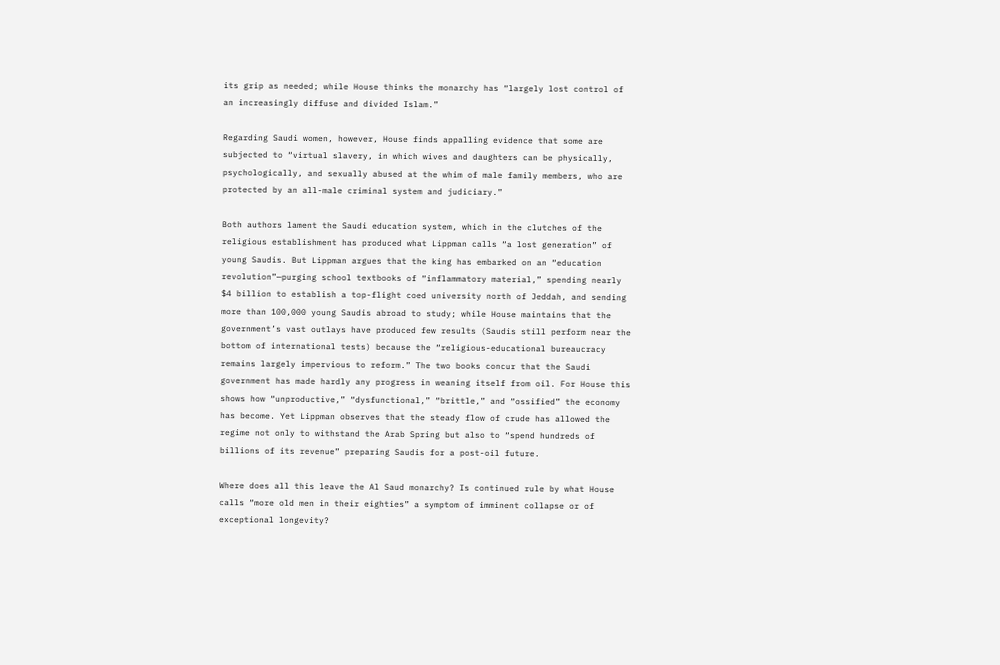its grip as needed; while House thinks the monarchy has “largely lost control of an increasingly diffuse and divided Islam.”

Regarding Saudi women, however, House finds appalling evidence that some are subjected to “virtual slavery, in which wives and daughters can be physically, psychologically, and sexually abused at the whim of male family members, who are protected by an all-male criminal system and judiciary.”

Both authors lament the Saudi education system, which in the clutches of the religious establishment has produced what Lippman calls “a lost generation” of young Saudis. But Lippman argues that the king has embarked on an “education revolution”—purging school textbooks of “inflammatory material,” spending nearly $4 billion to establish a top-flight coed university north of Jeddah, and sending more than 100,000 young Saudis abroad to study; while House maintains that the government’s vast outlays have produced few results (Saudis still perform near the bottom of international tests) because the “religious-educational bureaucracy remains largely impervious to reform.” The two books concur that the Saudi government has made hardly any progress in weaning itself from oil. For House this shows how “unproductive,” “dysfunctional,” “brittle,” and “ossified” the economy has become. Yet Lippman observes that the steady flow of crude has allowed the regime not only to withstand the Arab Spring but also to “spend hundreds of billions of its revenue” preparing Saudis for a post-oil future.

Where does all this leave the Al Saud monarchy? Is continued rule by what House calls “more old men in their eighties” a symptom of imminent collapse or of exceptional longevity?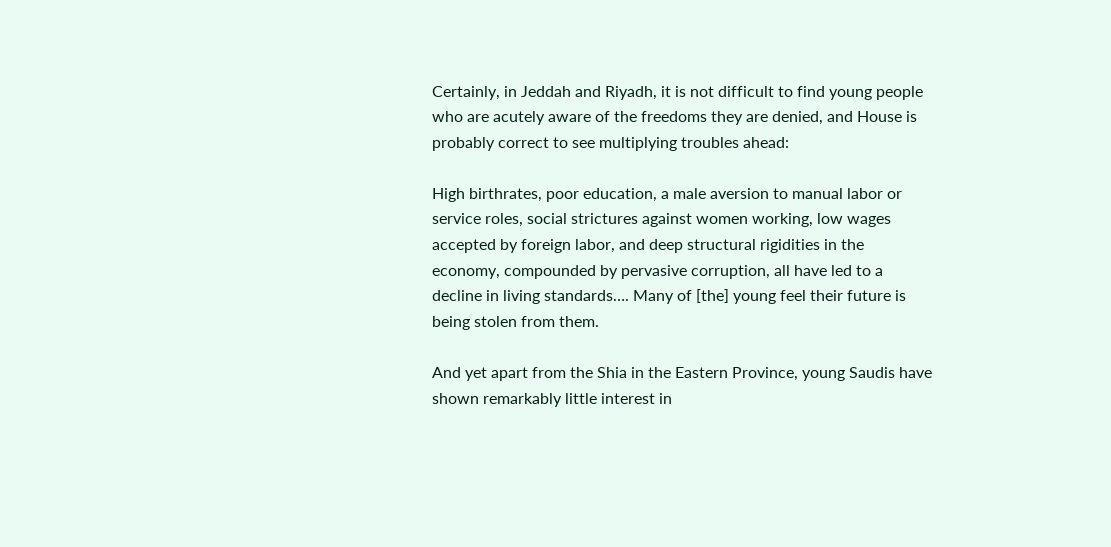Certainly, in Jeddah and Riyadh, it is not difficult to find young people who are acutely aware of the freedoms they are denied, and House is probably correct to see multiplying troubles ahead:

High birthrates, poor education, a male aversion to manual labor or service roles, social strictures against women working, low wages accepted by foreign labor, and deep structural rigidities in the economy, compounded by pervasive corruption, all have led to a decline in living standards…. Many of [the] young feel their future is being stolen from them.

And yet apart from the Shia in the Eastern Province, young Saudis have shown remarkably little interest in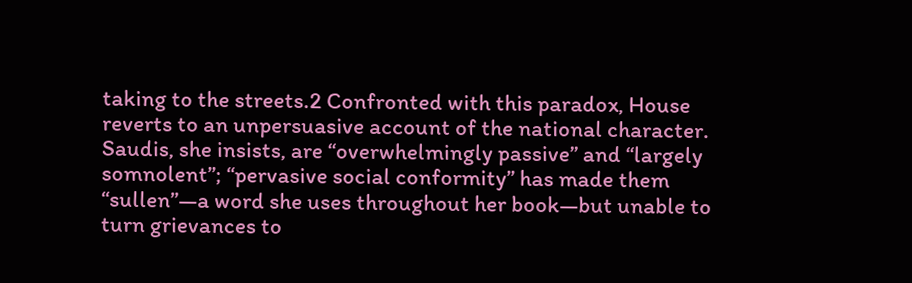taking to the streets.2 Confronted with this paradox, House reverts to an unpersuasive account of the national character. Saudis, she insists, are “overwhelmingly passive” and “largely somnolent”; “pervasive social conformity” has made them “sullen”—a word she uses throughout her book—but unable to turn grievances to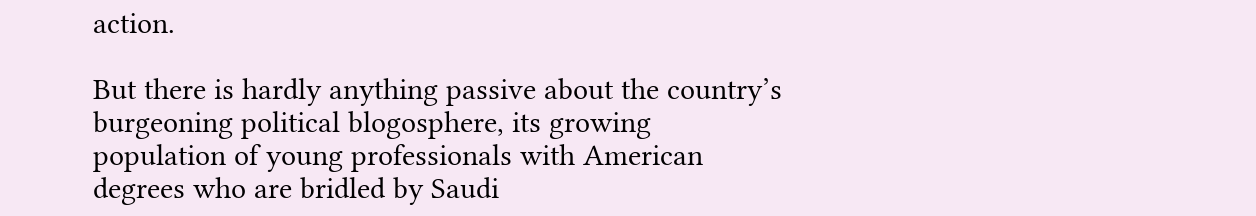action.

But there is hardly anything passive about the country’s burgeoning political blogosphere, its growing population of young professionals with American degrees who are bridled by Saudi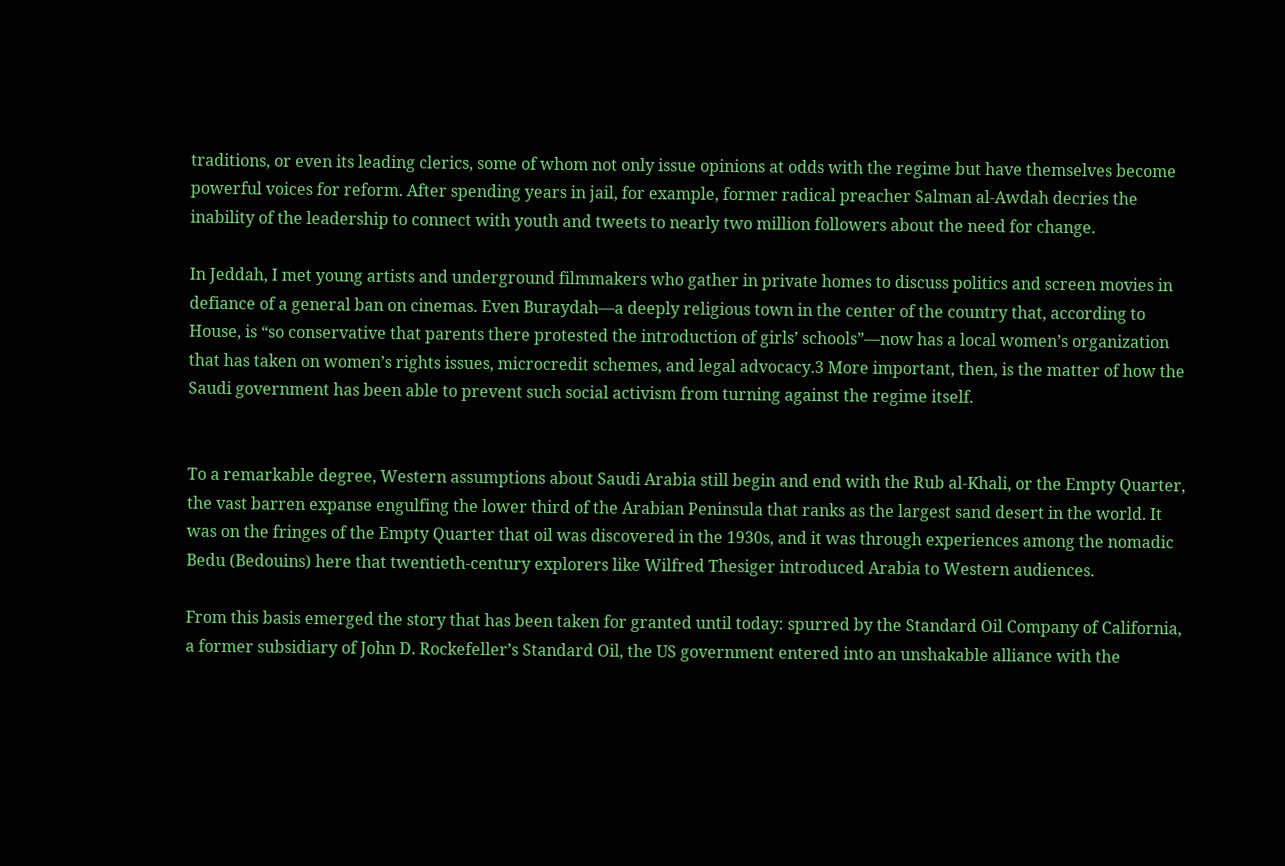traditions, or even its leading clerics, some of whom not only issue opinions at odds with the regime but have themselves become powerful voices for reform. After spending years in jail, for example, former radical preacher Salman al-Awdah decries the inability of the leadership to connect with youth and tweets to nearly two million followers about the need for change.

In Jeddah, I met young artists and underground filmmakers who gather in private homes to discuss politics and screen movies in defiance of a general ban on cinemas. Even Buraydah—a deeply religious town in the center of the country that, according to House, is “so conservative that parents there protested the introduction of girls’ schools”—now has a local women’s organization that has taken on women’s rights issues, microcredit schemes, and legal advocacy.3 More important, then, is the matter of how the Saudi government has been able to prevent such social activism from turning against the regime itself.


To a remarkable degree, Western assumptions about Saudi Arabia still begin and end with the Rub al-Khali, or the Empty Quarter, the vast barren expanse engulfing the lower third of the Arabian Peninsula that ranks as the largest sand desert in the world. It was on the fringes of the Empty Quarter that oil was discovered in the 1930s, and it was through experiences among the nomadic Bedu (Bedouins) here that twentieth-century explorers like Wilfred Thesiger introduced Arabia to Western audiences.

From this basis emerged the story that has been taken for granted until today: spurred by the Standard Oil Company of California, a former subsidiary of John D. Rockefeller’s Standard Oil, the US government entered into an unshakable alliance with the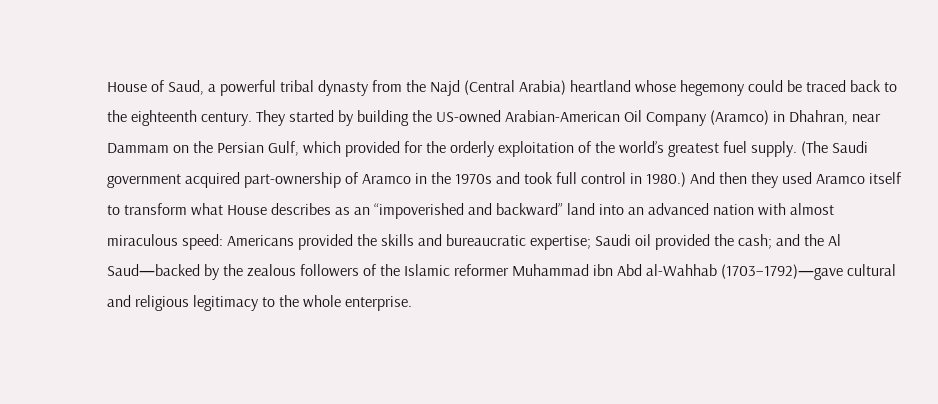House of Saud, a powerful tribal dynasty from the Najd (Central Arabia) heartland whose hegemony could be traced back to the eighteenth century. They started by building the US-owned Arabian-American Oil Company (Aramco) in Dhahran, near Dammam on the Persian Gulf, which provided for the orderly exploitation of the world’s greatest fuel supply. (The Saudi government acquired part-ownership of Aramco in the 1970s and took full control in 1980.) And then they used Aramco itself to transform what House describes as an “impoverished and backward” land into an advanced nation with almost miraculous speed: Americans provided the skills and bureaucratic expertise; Saudi oil provided the cash; and the Al Saud—backed by the zealous followers of the Islamic reformer Muhammad ibn Abd al-Wahhab (1703–1792)—gave cultural and religious legitimacy to the whole enterprise.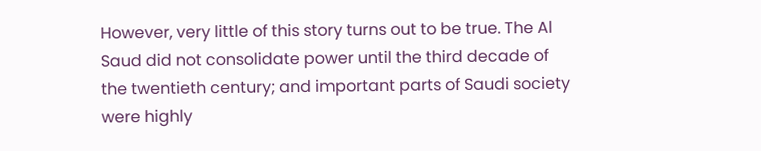However, very little of this story turns out to be true. The Al Saud did not consolidate power until the third decade of the twentieth century; and important parts of Saudi society were highly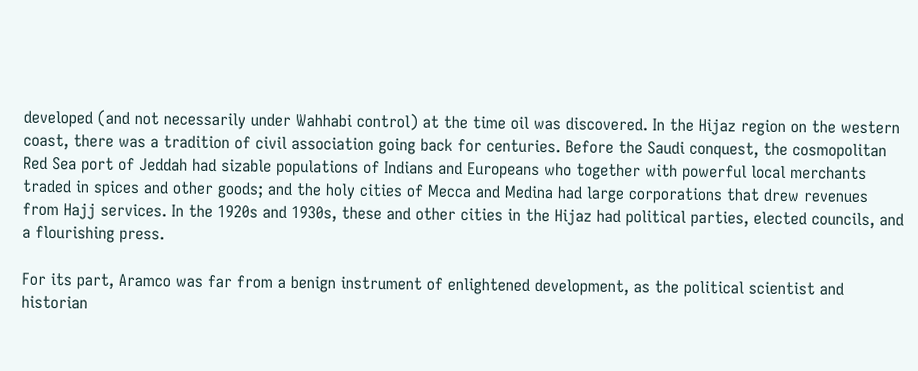developed (and not necessarily under Wahhabi control) at the time oil was discovered. In the Hijaz region on the western coast, there was a tradition of civil association going back for centuries. Before the Saudi conquest, the cosmopolitan Red Sea port of Jeddah had sizable populations of Indians and Europeans who together with powerful local merchants traded in spices and other goods; and the holy cities of Mecca and Medina had large corporations that drew revenues from Hajj services. In the 1920s and 1930s, these and other cities in the Hijaz had political parties, elected councils, and a flourishing press.

For its part, Aramco was far from a benign instrument of enlightened development, as the political scientist and historian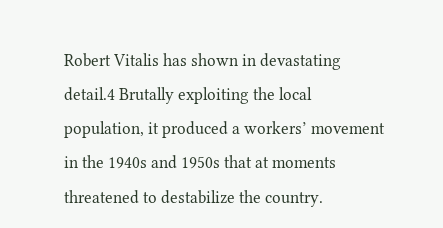Robert Vitalis has shown in devastating detail.4 Brutally exploiting the local population, it produced a workers’ movement in the 1940s and 1950s that at moments threatened to destabilize the country.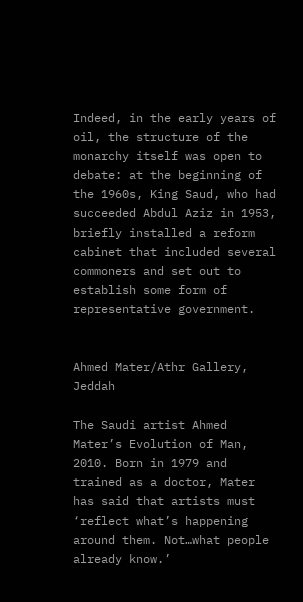Indeed, in the early years of oil, the structure of the monarchy itself was open to debate: at the beginning of the 1960s, King Saud, who had succeeded Abdul Aziz in 1953, briefly installed a reform cabinet that included several commoners and set out to establish some form of representative government.


Ahmed Mater/Athr Gallery, Jeddah

The Saudi artist Ahmed Mater’s Evolution of Man, 2010. Born in 1979 and trained as a doctor, Mater has said that artists must ‘reflect what’s happening around them. Not…what people already know.’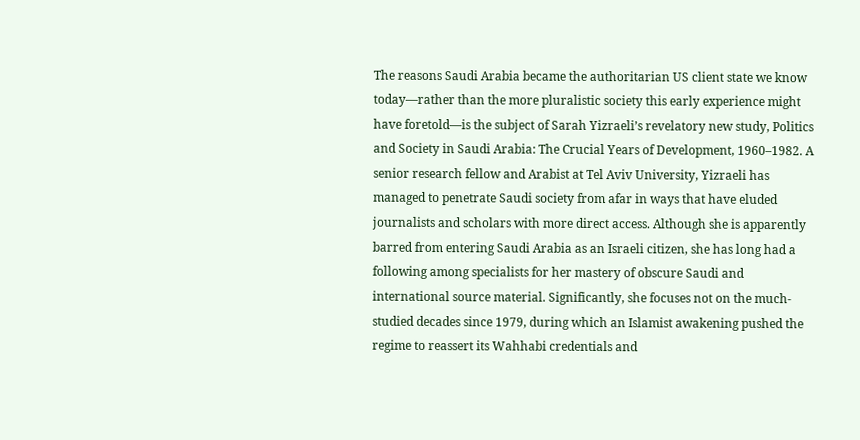The reasons Saudi Arabia became the authoritarian US client state we know today—rather than the more pluralistic society this early experience might have foretold—is the subject of Sarah Yizraeli’s revelatory new study, Politics and Society in Saudi Arabia: The Crucial Years of Development, 1960–1982. A senior research fellow and Arabist at Tel Aviv University, Yizraeli has managed to penetrate Saudi society from afar in ways that have eluded journalists and scholars with more direct access. Although she is apparently barred from entering Saudi Arabia as an Israeli citizen, she has long had a following among specialists for her mastery of obscure Saudi and international source material. Significantly, she focuses not on the much-studied decades since 1979, during which an Islamist awakening pushed the regime to reassert its Wahhabi credentials and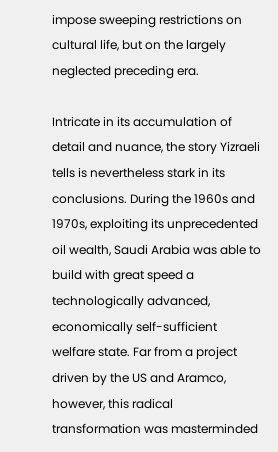impose sweeping restrictions on cultural life, but on the largely neglected preceding era.

Intricate in its accumulation of detail and nuance, the story Yizraeli tells is nevertheless stark in its conclusions. During the 1960s and 1970s, exploiting its unprecedented oil wealth, Saudi Arabia was able to build with great speed a technologically advanced, economically self-sufficient welfare state. Far from a project driven by the US and Aramco, however, this radical transformation was masterminded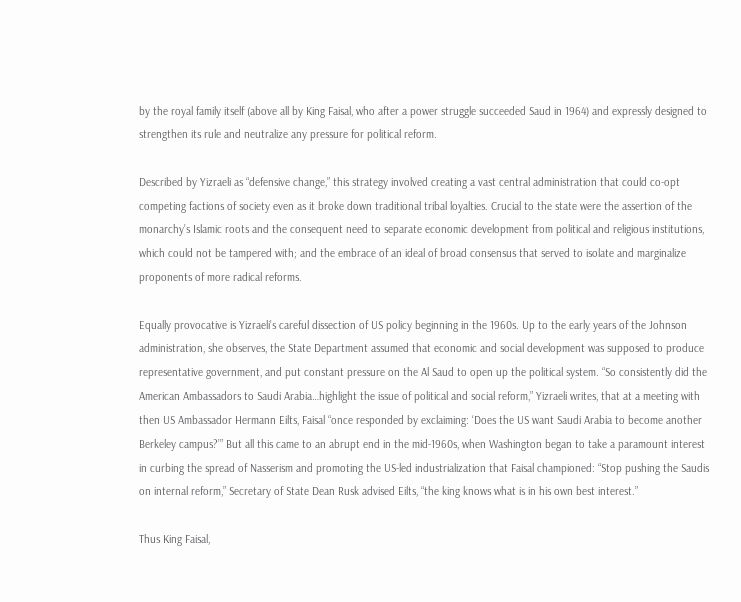by the royal family itself (above all by King Faisal, who after a power struggle succeeded Saud in 1964) and expressly designed to strengthen its rule and neutralize any pressure for political reform.

Described by Yizraeli as “defensive change,” this strategy involved creating a vast central administration that could co-opt competing factions of society even as it broke down traditional tribal loyalties. Crucial to the state were the assertion of the monarchy’s Islamic roots and the consequent need to separate economic development from political and religious institutions, which could not be tampered with; and the embrace of an ideal of broad consensus that served to isolate and marginalize proponents of more radical reforms.

Equally provocative is Yizraeli’s careful dissection of US policy beginning in the 1960s. Up to the early years of the Johnson administration, she observes, the State Department assumed that economic and social development was supposed to produce representative government, and put constant pressure on the Al Saud to open up the political system. “So consistently did the American Ambassadors to Saudi Arabia…highlight the issue of political and social reform,” Yizraeli writes, that at a meeting with then US Ambassador Hermann Eilts, Faisal “once responded by exclaiming: ‘Does the US want Saudi Arabia to become another Berkeley campus?’” But all this came to an abrupt end in the mid-1960s, when Washington began to take a paramount interest in curbing the spread of Nasserism and promoting the US-led industrialization that Faisal championed: “Stop pushing the Saudis on internal reform,” Secretary of State Dean Rusk advised Eilts, “the king knows what is in his own best interest.”

Thus King Faisal,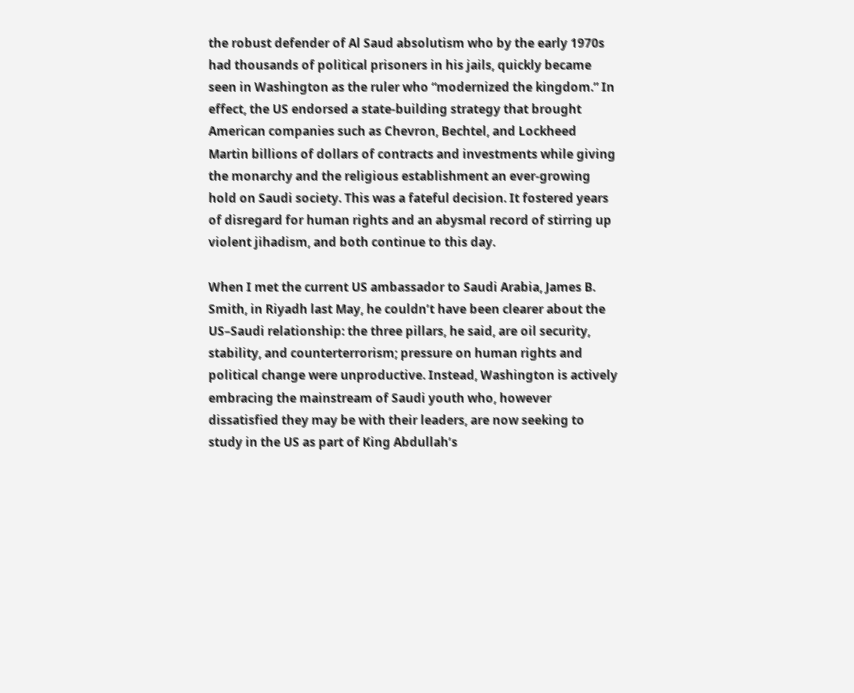the robust defender of Al Saud absolutism who by the early 1970s had thousands of political prisoners in his jails, quickly became seen in Washington as the ruler who “modernized the kingdom.” In effect, the US endorsed a state-building strategy that brought American companies such as Chevron, Bechtel, and Lockheed Martin billions of dollars of contracts and investments while giving the monarchy and the religious establishment an ever-growing hold on Saudi society. This was a fateful decision. It fostered years of disregard for human rights and an abysmal record of stirring up violent jihadism, and both continue to this day.

When I met the current US ambassador to Saudi Arabia, James B. Smith, in Riyadh last May, he couldn’t have been clearer about the US–Saudi relationship: the three pillars, he said, are oil security, stability, and counterterrorism; pressure on human rights and political change were unproductive. Instead, Washington is actively embracing the mainstream of Saudi youth who, however dissatisfied they may be with their leaders, are now seeking to study in the US as part of King Abdullah’s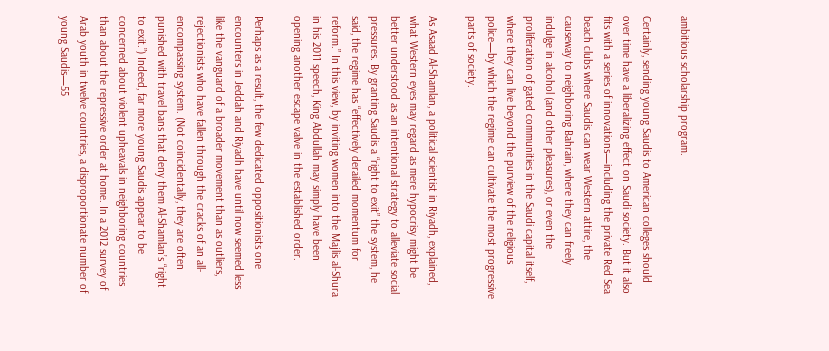ambitious scholarship program.

Certainly, sending young Saudis to American colleges should over time have a liberalizing effect on Saudi society. But it also fits with a series of innovations—including the private Red Sea beach clubs where Saudis can wear Western attire, the causeway to neighboring Bahrain, where they can freely indulge in alcohol (and other pleasures), or even the proliferation of gated communities in the Saudi capital itself, where they can live beyond the purview of the religious police—by which the regime can cultivate the most progressive parts of society.

As Asaad Al-Shamlan, a political scientist in Riyadh, explained, what Western eyes may regard as mere hypocrisy might be better understood as an intentional strategy to alleviate social pressures. By granting Saudis a “right to exit” the system, he said, the regime has “effectively derailed momentum for reform.” In this view, by inviting women into the Majlis al-Shura in his 2011 speech, King Abdullah may simply have been opening another escape valve in the established order.

Perhaps as a result, the few dedicated oppositionists one encounters in Jeddah and Riyadh have until now seemed less like the vanguard of a broader movement than as outliers, rejectionists who have fallen through the cracks of an all-encompassing system. (Not coincidentally, they are often punished with travel bans that deny them Al-Shamlan’s “right to exit.”) Indeed, far more young Saudis appear to be concerned about violent upheavals in neighboring countries than about the repressive order at home. In a 2012 survey of Arab youth in twelve countries, a disproportionate number of young Saudis—55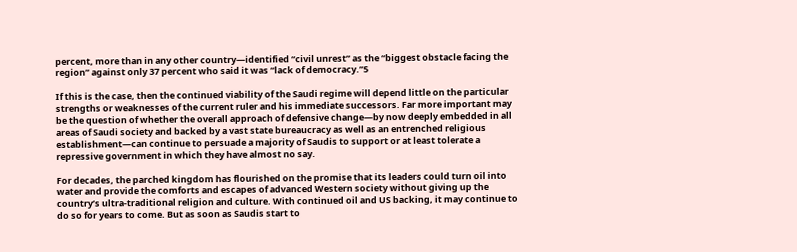percent, more than in any other country—identified “civil unrest” as the “biggest obstacle facing the region” against only 37 percent who said it was “lack of democracy.”5

If this is the case, then the continued viability of the Saudi regime will depend little on the particular strengths or weaknesses of the current ruler and his immediate successors. Far more important may be the question of whether the overall approach of defensive change—by now deeply embedded in all areas of Saudi society and backed by a vast state bureaucracy as well as an entrenched religious establishment—can continue to persuade a majority of Saudis to support or at least tolerate a repressive government in which they have almost no say.

For decades, the parched kingdom has flourished on the promise that its leaders could turn oil into water and provide the comforts and escapes of advanced Western society without giving up the country’s ultra-traditional religion and culture. With continued oil and US backing, it may continue to do so for years to come. But as soon as Saudis start to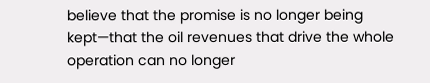believe that the promise is no longer being kept—that the oil revenues that drive the whole operation can no longer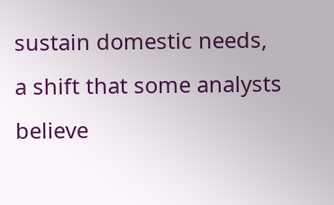sustain domestic needs, a shift that some analysts believe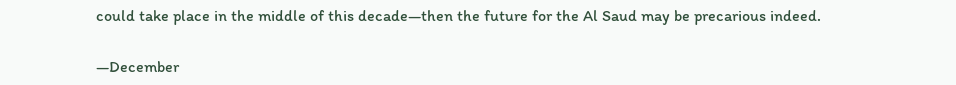could take place in the middle of this decade—then the future for the Al Saud may be precarious indeed.

—December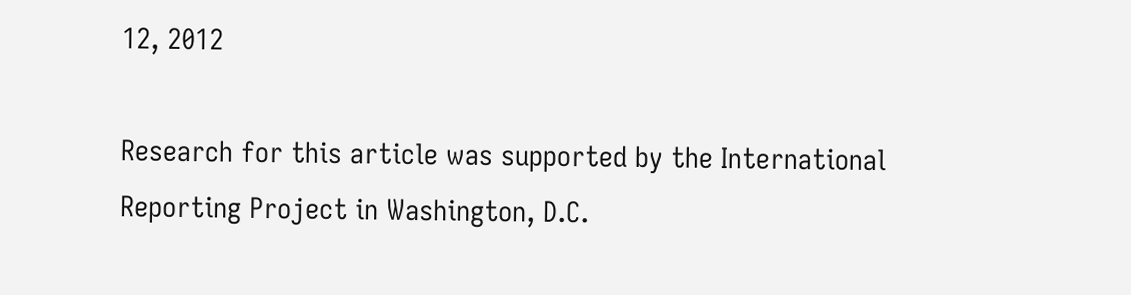12, 2012

Research for this article was supported by the International Reporting Project in Washington, D.C.